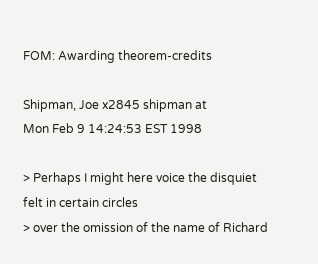FOM: Awarding theorem-credits

Shipman, Joe x2845 shipman at
Mon Feb 9 14:24:53 EST 1998

> Perhaps I might here voice the disquiet felt in certain circles
> over the omission of the name of Richard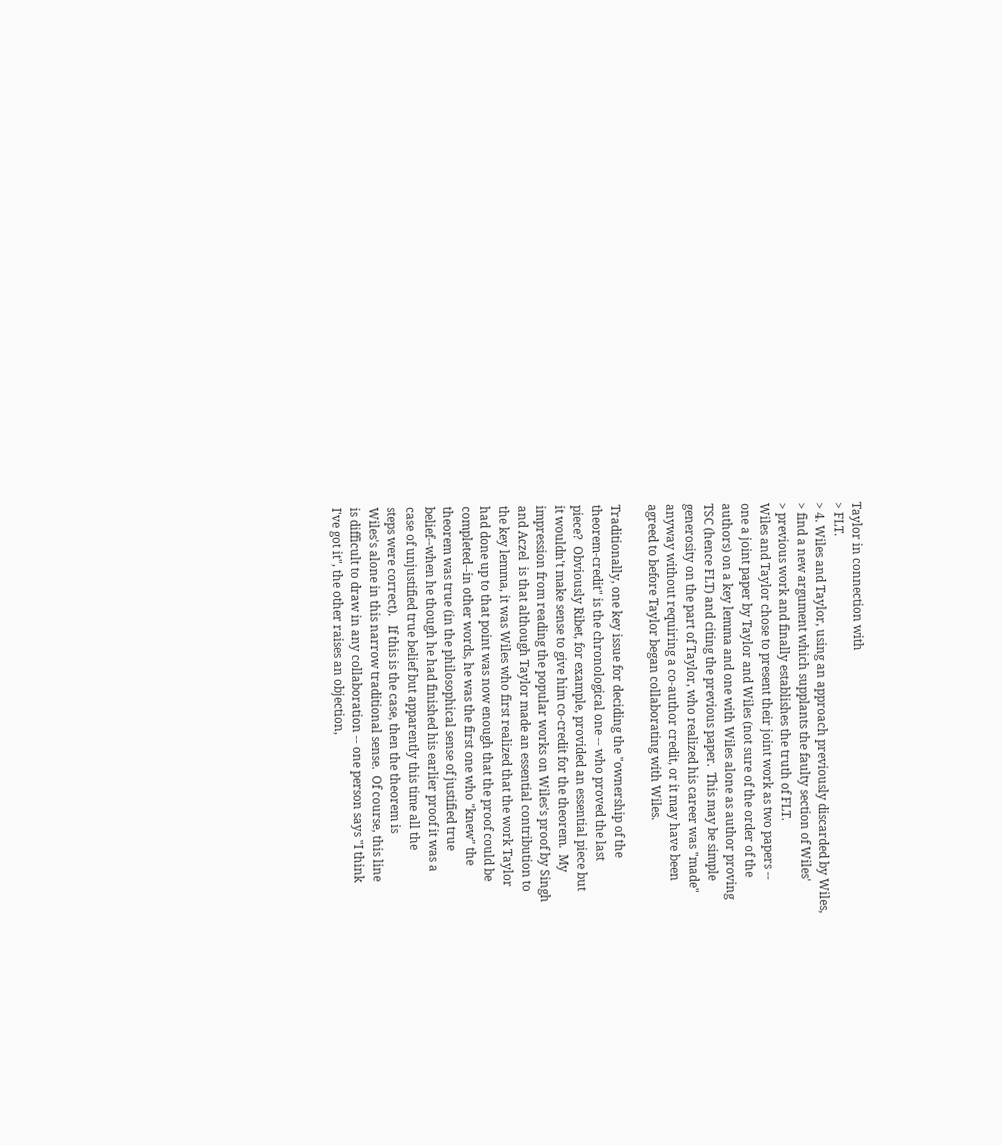Taylor in connection with
> FLT.
> 4. Wiles and Taylor, using an approach previously discarded by Wiles,
> find a new argument which supplants the faulty section of Wiles'
> previous work and finally establishes the truth of FLT.
Wiles and Taylor chose to present their joint work as two papers --
one a joint paper by Taylor and Wiles (not sure of the order of the
authors) on a key lemma and one with Wiles alone as author proving
TSC (hence FLT) and citing the previous paper.  This may be simple
generosity on the part of Taylor, who realized his career was "made"
anyway without requiring a co-author credit, or it may have been
agreed to before Taylor began collaborating with Wiles.

Traditionally, one key issue for deciding the "ownership of the
theorem-credit" is the chronological one -- who proved the last
piece?  Obviously Ribet, for example, provided an essential piece but
it wouldn't make sense to give him co-credit for the theorem.  My
impression from reading the popular works on Wiles's proof by Singh
and Aczel  is that although Taylor made an essential contribution to
the key lemma, it was Wiles who first realized that the work Taylor
had done up to that point was now enough that the proof could be
completed--in other words, he was the first one who "knew" the
theorem was true (in the philosophical sense of justified true
belief--when he though he had finished his earlier proof it was a
case of unjustified true belief but apparently this time all the
steps were correct).   If this is the case, then the theorem is
Wiles's alone in this narrow traditional sense.  Of course, this line
is difficult to draw in any collaboration -- one person says "I think
I've got it", the other raises an objection,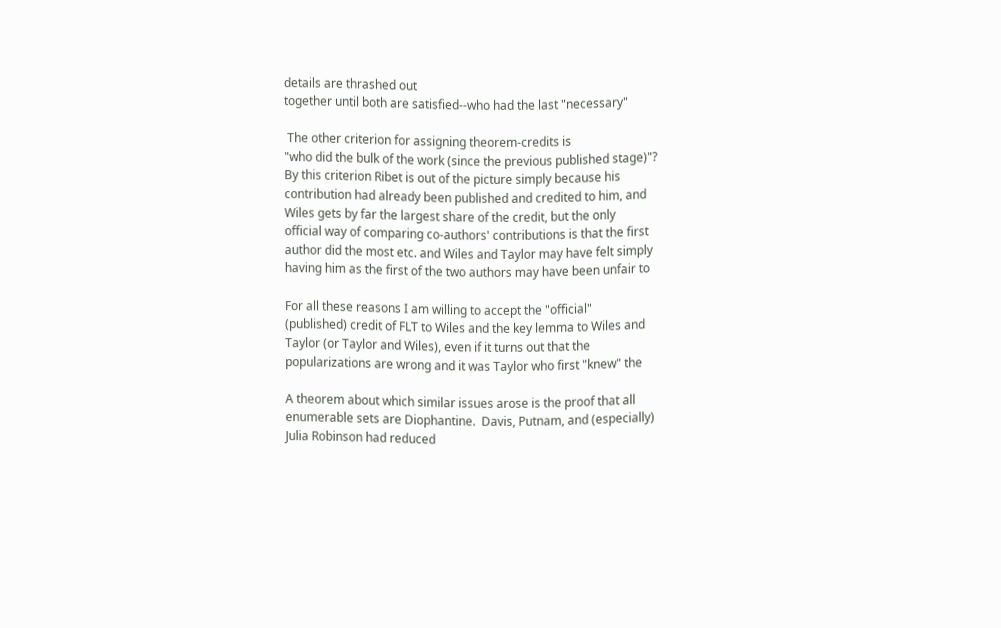details are thrashed out
together until both are satisfied--who had the last "necessary"

 The other criterion for assigning theorem-credits is
"who did the bulk of the work (since the previous published stage)"?
By this criterion Ribet is out of the picture simply because his
contribution had already been published and credited to him, and
Wiles gets by far the largest share of the credit, but the only
official way of comparing co-authors' contributions is that the first
author did the most etc. and Wiles and Taylor may have felt simply
having him as the first of the two authors may have been unfair to

For all these reasons I am willing to accept the "official"
(published) credit of FLT to Wiles and the key lemma to Wiles and
Taylor (or Taylor and Wiles), even if it turns out that the
popularizations are wrong and it was Taylor who first "knew" the

A theorem about which similar issues arose is the proof that all
enumerable sets are Diophantine.  Davis, Putnam, and (especially)
Julia Robinson had reduced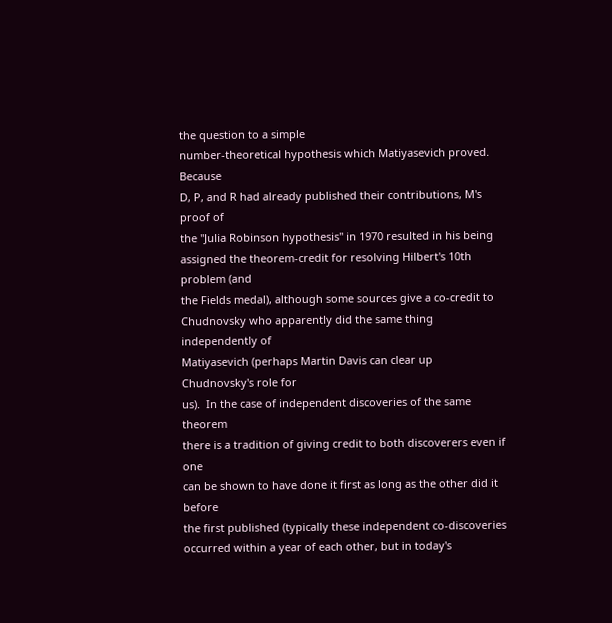the question to a simple
number-theoretical hypothesis which Matiyasevich proved.  Because
D, P, and R had already published their contributions, M's proof of
the "Julia Robinson hypothesis" in 1970 resulted in his being
assigned the theorem-credit for resolving Hilbert's 10th problem (and
the Fields medal), although some sources give a co-credit to
Chudnovsky who apparently did the same thing independently of
Matiyasevich (perhaps Martin Davis can clear up Chudnovsky's role for
us).  In the case of independent discoveries of the same theorem
there is a tradition of giving credit to both discoverers even if one
can be shown to have done it first as long as the other did it before
the first published (typically these independent co-discoveries
occurred within a year of each other, but in today's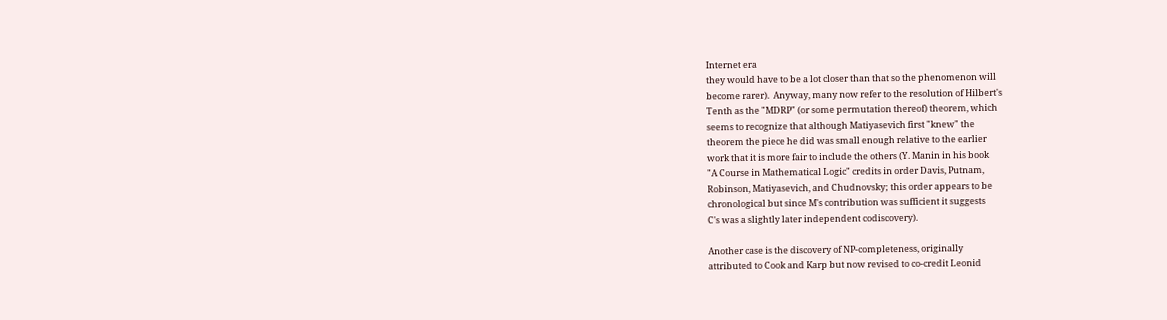Internet era
they would have to be a lot closer than that so the phenomenon will
become rarer).  Anyway, many now refer to the resolution of Hilbert's
Tenth as the "MDRP" (or some permutation thereof) theorem, which
seems to recognize that although Matiyasevich first "knew" the
theorem the piece he did was small enough relative to the earlier
work that it is more fair to include the others (Y. Manin in his book
"A Course in Mathematical Logic" credits in order Davis, Putnam,
Robinson, Matiyasevich, and Chudnovsky; this order appears to be
chronological but since M's contribution was sufficient it suggests
C's was a slightly later independent codiscovery).

Another case is the discovery of NP-completeness, originally
attributed to Cook and Karp but now revised to co-credit Leonid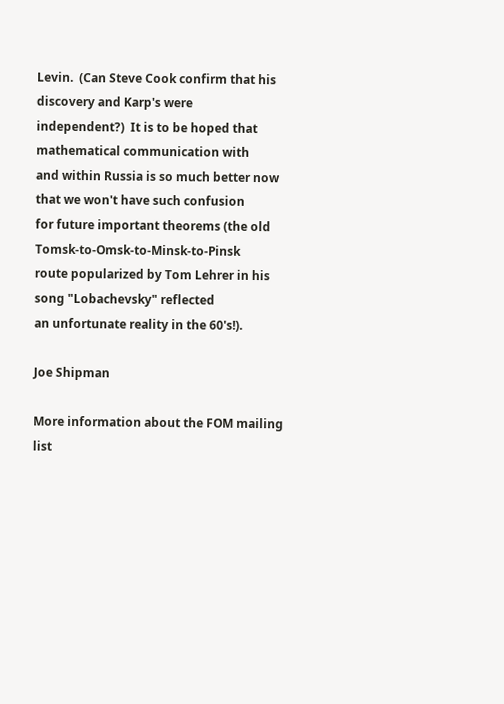Levin.  (Can Steve Cook confirm that his discovery and Karp's were
independent?)  It is to be hoped that mathematical communication with
and within Russia is so much better now that we won't have such confusion
for future important theorems (the old Tomsk-to-Omsk-to-Minsk-to-Pinsk
route popularized by Tom Lehrer in his song "Lobachevsky" reflected
an unfortunate reality in the 60's!).

Joe Shipman

More information about the FOM mailing list